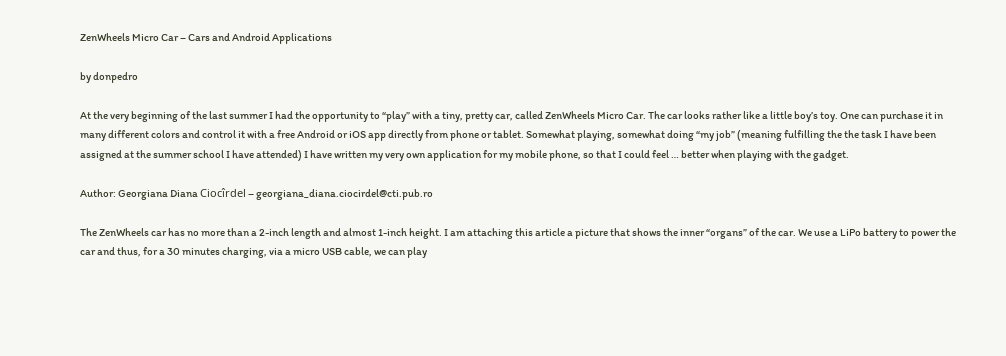ZenWheels Micro Car – Cars and Android Applications

by donpedro

At the very beginning of the last summer I had the opportunity to “play” with a tiny, pretty car, called ZenWheels Micro Car. The car looks rather like a little boy’s toy. One can purchase it in many different colors and control it with a free Android or iOS app directly from phone or tablet. Somewhat playing, somewhat doing “my job” (meaning fulfilling the the task I have been assigned at the summer school I have attended) I have written my very own application for my mobile phone, so that I could feel … better when playing with the gadget.

Author: Georgiana Diana Ciocîrdel – georgiana_diana.ciocirdel@cti.pub.ro

The ZenWheels car has no more than a 2-inch length and almost 1-inch height. I am attaching this article a picture that shows the inner “organs” of the car. We use a LiPo battery to power the car and thus, for a 30 minutes charging, via a micro USB cable, we can play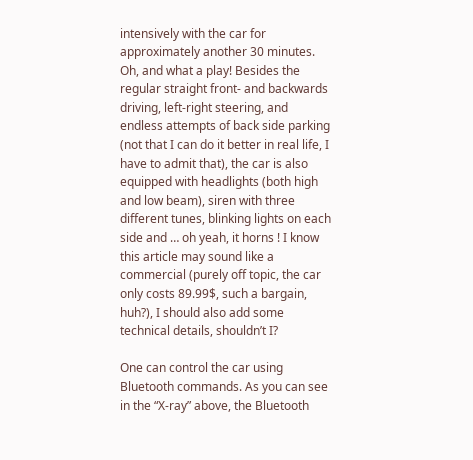intensively with the car for approximately another 30 minutes. Oh, and what a play! Besides the regular straight front- and backwards driving, left-right steering, and endless attempts of back side parking (not that I can do it better in real life, I have to admit that), the car is also equipped with headlights (both high and low beam), siren with three different tunes, blinking lights on each side and … oh yeah, it horns ! I know this article may sound like a commercial (purely off topic, the car only costs 89.99$, such a bargain, huh?), I should also add some technical details, shouldn’t I?

One can control the car using Bluetooth commands. As you can see in the “X-ray” above, the Bluetooth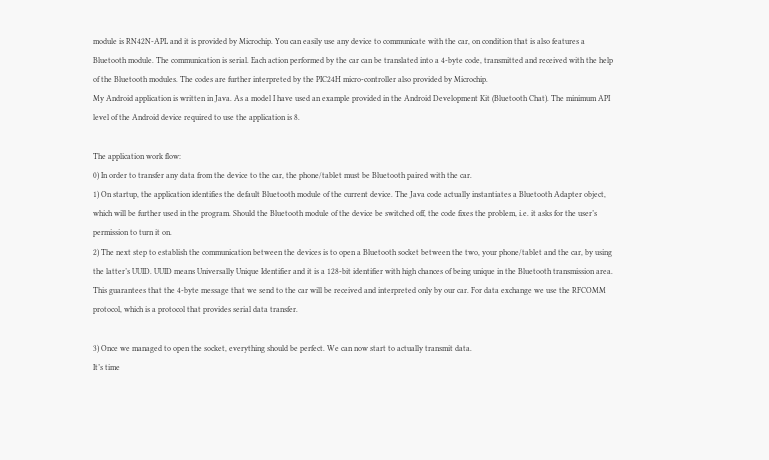module is RN42N-APL and it is provided by Microchip. You can easily use any device to communicate with the car, on condition that is also features a Bluetooth module. The communication is serial. Each action performed by the car can be translated into a 4-byte code, transmitted and received with the help of the Bluetooth modules. The codes are further interpreted by the PIC24H micro-controller also provided by Microchip.
My Android application is written in Java. As a model I have used an example provided in the Android Development Kit (Bluetooth Chat). The minimum API level of the Android device required to use the application is 8.

The application work flow:
0) In order to transfer any data from the device to the car, the phone/tablet must be Bluetooth paired with the car.
1) On startup, the application identifies the default Bluetooth module of the current device. The Java code actually instantiates a Bluetooth Adapter object, which will be further used in the program. Should the Bluetooth module of the device be switched off, the code fixes the problem, i.e. it asks for the user’s permission to turn it on.
2) The next step to establish the communication between the devices is to open a Bluetooth socket between the two, your phone/tablet and the car, by using the latter’s UUID. UUID means Universally Unique Identifier and it is a 128-bit identifier with high chances of being unique in the Bluetooth transmission area. This guarantees that the 4-byte message that we send to the car will be received and interpreted only by our car. For data exchange we use the RFCOMM protocol, which is a protocol that provides serial data transfer.

3) Once we managed to open the socket, everything should be perfect. We can now start to actually transmit data.
It’s time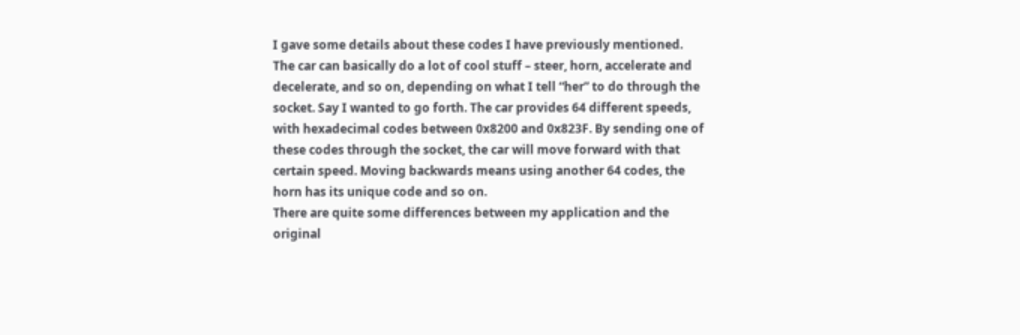I gave some details about these codes I have previously mentioned.
The car can basically do a lot of cool stuff – steer, horn, accelerate and decelerate, and so on, depending on what I tell “her” to do through the socket. Say I wanted to go forth. The car provides 64 different speeds, with hexadecimal codes between 0x8200 and 0x823F. By sending one of these codes through the socket, the car will move forward with that certain speed. Moving backwards means using another 64 codes, the horn has its unique code and so on.
There are quite some differences between my application and the original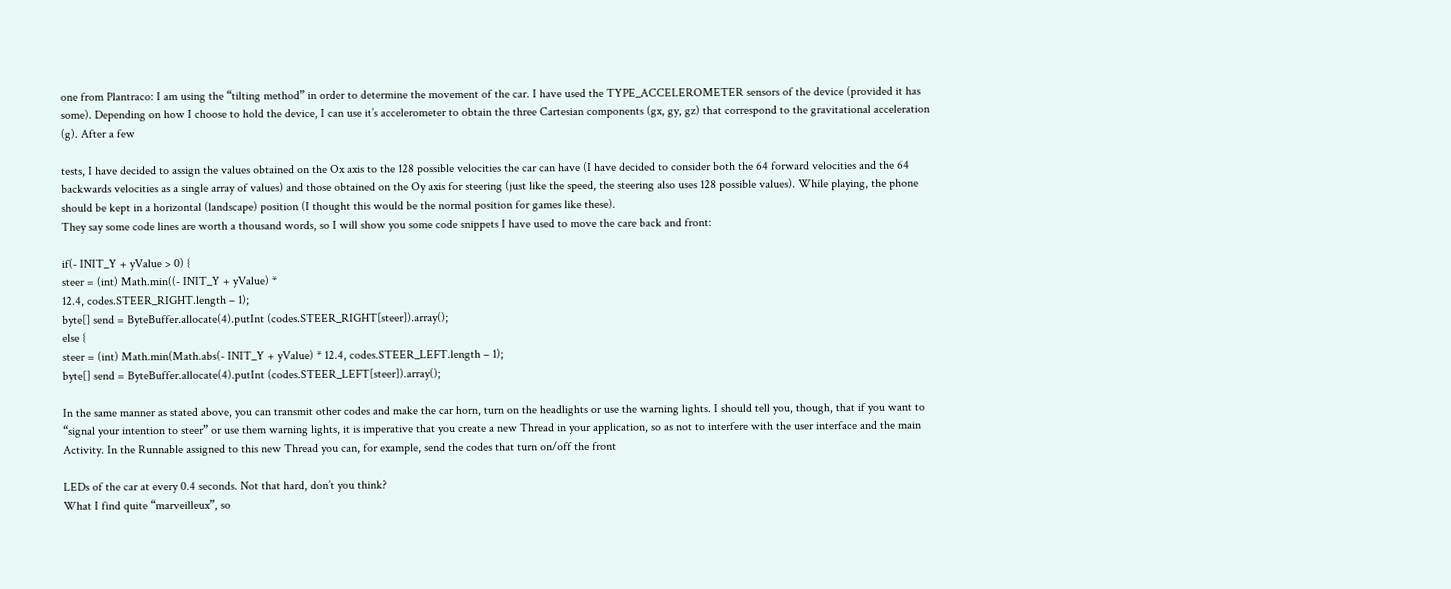one from Plantraco: I am using the “tilting method” in order to determine the movement of the car. I have used the TYPE_ACCELEROMETER sensors of the device (provided it has some). Depending on how I choose to hold the device, I can use it’s accelerometer to obtain the three Cartesian components (gx, gy, gz) that correspond to the gravitational acceleration (g). After a few

tests, I have decided to assign the values obtained on the Ox axis to the 128 possible velocities the car can have (I have decided to consider both the 64 forward velocities and the 64 backwards velocities as a single array of values) and those obtained on the Oy axis for steering (just like the speed, the steering also uses 128 possible values). While playing, the phone should be kept in a horizontal (landscape) position (I thought this would be the normal position for games like these).
They say some code lines are worth a thousand words, so I will show you some code snippets I have used to move the care back and front:

if(- INIT_Y + yValue > 0) {
steer = (int) Math.min((- INIT_Y + yValue) *
12.4, codes.STEER_RIGHT.length – 1);
byte[] send = ByteBuffer.allocate(4).putInt (codes.STEER_RIGHT[steer]).array();
else {
steer = (int) Math.min(Math.abs(- INIT_Y + yValue) * 12.4, codes.STEER_LEFT.length – 1);
byte[] send = ByteBuffer.allocate(4).putInt (codes.STEER_LEFT[steer]).array();

In the same manner as stated above, you can transmit other codes and make the car horn, turn on the headlights or use the warning lights. I should tell you, though, that if you want to “signal your intention to steer” or use them warning lights, it is imperative that you create a new Thread in your application, so as not to interfere with the user interface and the main Activity. In the Runnable assigned to this new Thread you can, for example, send the codes that turn on/off the front

LEDs of the car at every 0.4 seconds. Not that hard, don’t you think?
What I find quite “marveilleux”, so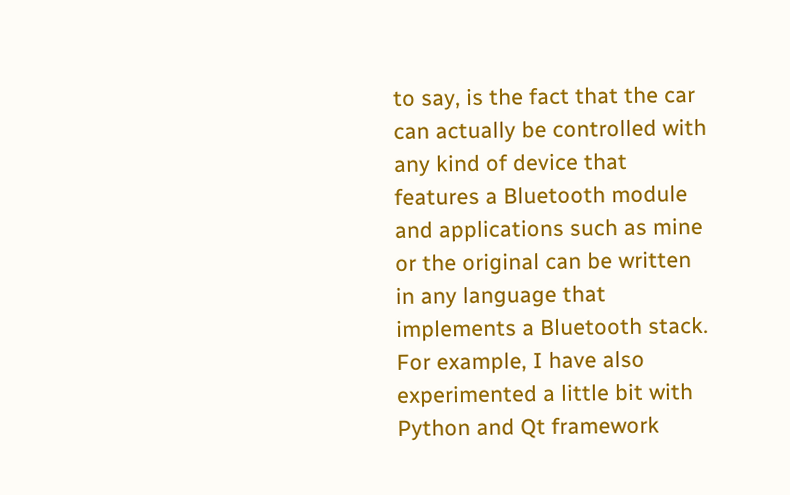to say, is the fact that the car can actually be controlled with any kind of device that features a Bluetooth module and applications such as mine or the original can be written in any language that implements a Bluetooth stack. For example, I have also experimented a little bit with Python and Qt framework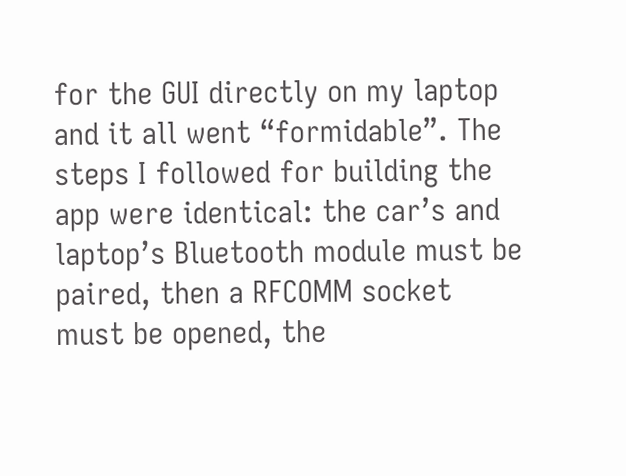for the GUI directly on my laptop and it all went “formidable”. The steps I followed for building the app were identical: the car’s and laptop’s Bluetooth module must be paired, then a RFCOMM socket must be opened, the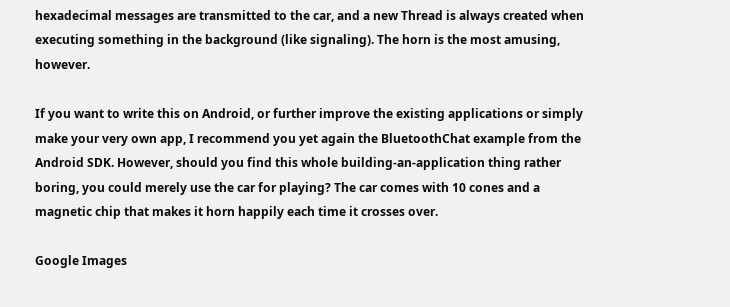hexadecimal messages are transmitted to the car, and a new Thread is always created when executing something in the background (like signaling). The horn is the most amusing, however.

If you want to write this on Android, or further improve the existing applications or simply make your very own app, I recommend you yet again the BluetoothChat example from the Android SDK. However, should you find this whole building-an-application thing rather boring, you could merely use the car for playing? The car comes with 10 cones and a magnetic chip that makes it horn happily each time it crosses over.

Google Images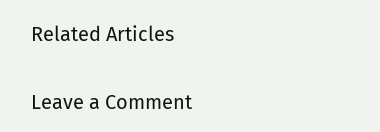Related Articles

Leave a Comment